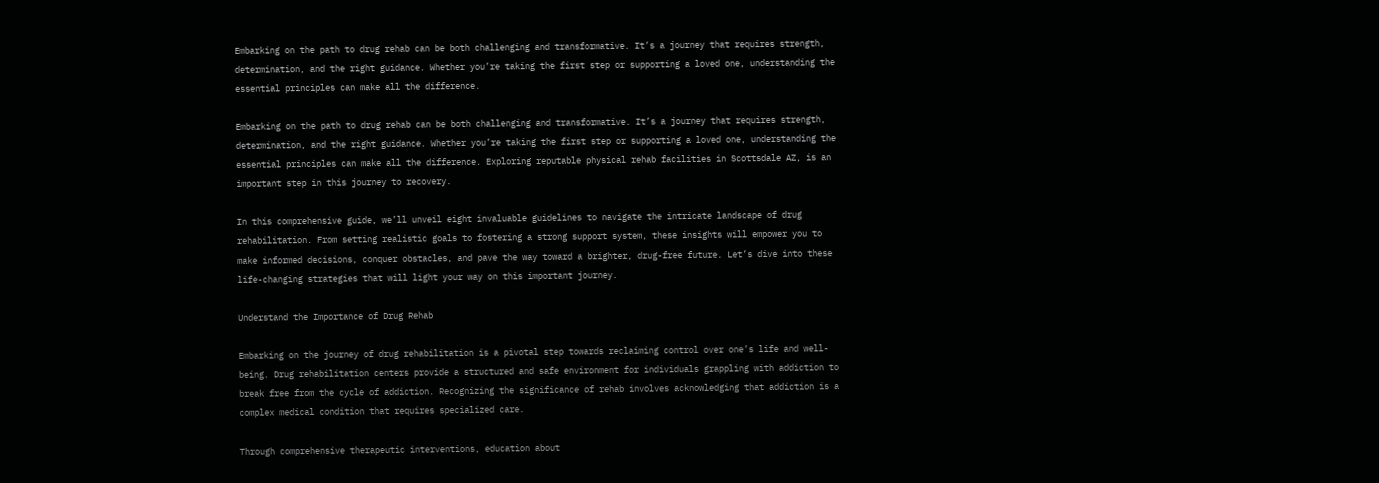Embarking on the path to drug rehab can be both challenging and transformative. It’s a journey that requires strength, determination, and the right guidance. Whether you’re taking the first step or supporting a loved one, understanding the essential principles can make all the difference.

Embarking on the path to drug rehab can be both challenging and transformative. It’s a journey that requires strength, determination, and the right guidance. Whether you’re taking the first step or supporting a loved one, understanding the essential principles can make all the difference. Exploring reputable physical rehab facilities in Scottsdale AZ, is an important step in this journey to recovery.

In this comprehensive guide, we’ll unveil eight invaluable guidelines to navigate the intricate landscape of drug rehabilitation. From setting realistic goals to fostering a strong support system, these insights will empower you to make informed decisions, conquer obstacles, and pave the way toward a brighter, drug-free future. Let’s dive into these life-changing strategies that will light your way on this important journey.

Understand the Importance of Drug Rehab

Embarking on the journey of drug rehabilitation is a pivotal step towards reclaiming control over one’s life and well-being. Drug rehabilitation centers provide a structured and safe environment for individuals grappling with addiction to break free from the cycle of addiction. Recognizing the significance of rehab involves acknowledging that addiction is a complex medical condition that requires specialized care.

Through comprehensive therapeutic interventions, education about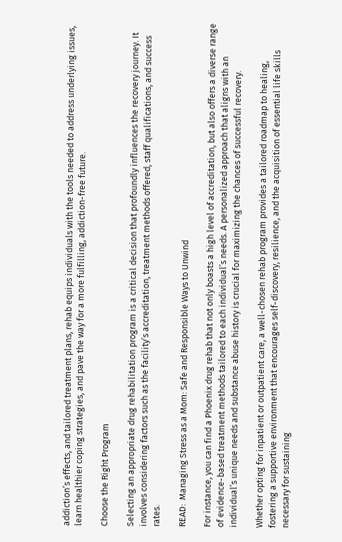addiction’s effects, and tailored treatment plans, rehab equips individuals with the tools needed to address underlying issues, learn healthier coping strategies, and pave the way for a more fulfilling, addiction-free future.

Choose the Right Program

Selecting an appropriate drug rehabilitation program is a critical decision that profoundly influences the recovery journey. It involves considering factors such as the facility’s accreditation, treatment methods offered, staff qualifications, and success rates.

READ:  Managing Stress as a Mom: Safe and Responsible Ways to Unwind

For instance, you can find a Phoenix drug rehab that not only boasts a high level of accreditation, but also offers a diverse range of evidence-based treatment methods tailored to each individual’s needs. A personalized approach that aligns with an individual’s unique needs and substance abuse history is crucial for maximizing the chances of successful recovery.

Whether opting for inpatient or outpatient care, a well-chosen rehab program provides a tailored roadmap to healing, fostering a supportive environment that encourages self-discovery, resilience, and the acquisition of essential life skills necessary for sustaining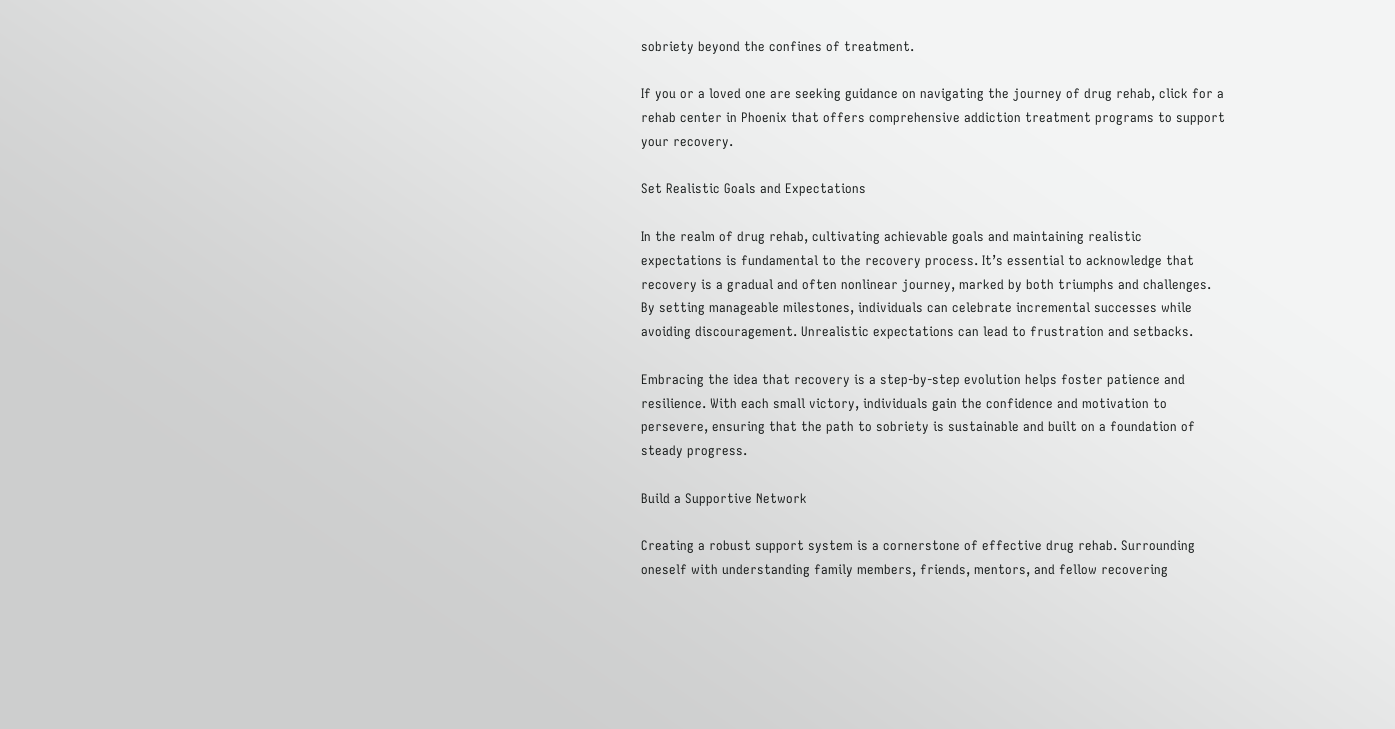sobriety beyond the confines of treatment.

If you or a loved one are seeking guidance on navigating the journey of drug rehab, click for a rehab center in Phoenix that offers comprehensive addiction treatment programs to support your recovery.

Set Realistic Goals and Expectations

In the realm of drug rehab, cultivating achievable goals and maintaining realistic expectations is fundamental to the recovery process. It’s essential to acknowledge that recovery is a gradual and often nonlinear journey, marked by both triumphs and challenges. By setting manageable milestones, individuals can celebrate incremental successes while avoiding discouragement. Unrealistic expectations can lead to frustration and setbacks.

Embracing the idea that recovery is a step-by-step evolution helps foster patience and resilience. With each small victory, individuals gain the confidence and motivation to persevere, ensuring that the path to sobriety is sustainable and built on a foundation of steady progress.

Build a Supportive Network

Creating a robust support system is a cornerstone of effective drug rehab. Surrounding oneself with understanding family members, friends, mentors, and fellow recovering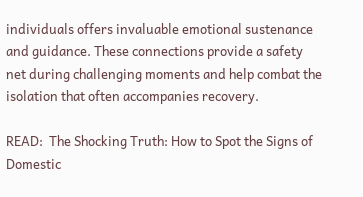individuals offers invaluable emotional sustenance and guidance. These connections provide a safety net during challenging moments and help combat the isolation that often accompanies recovery.

READ:  The Shocking Truth: How to Spot the Signs of Domestic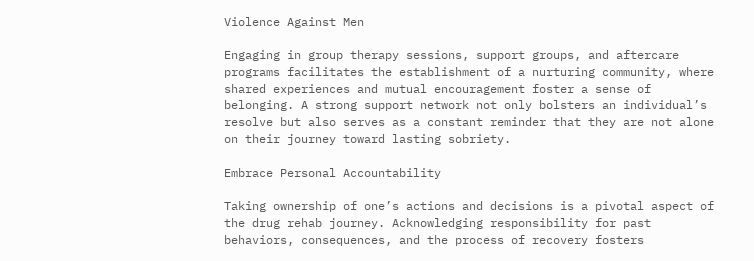Violence Against Men

Engaging in group therapy sessions, support groups, and aftercare programs facilitates the establishment of a nurturing community, where shared experiences and mutual encouragement foster a sense of belonging. A strong support network not only bolsters an individual’s resolve but also serves as a constant reminder that they are not alone on their journey toward lasting sobriety.

Embrace Personal Accountability

Taking ownership of one’s actions and decisions is a pivotal aspect of the drug rehab journey. Acknowledging responsibility for past behaviors, consequences, and the process of recovery fosters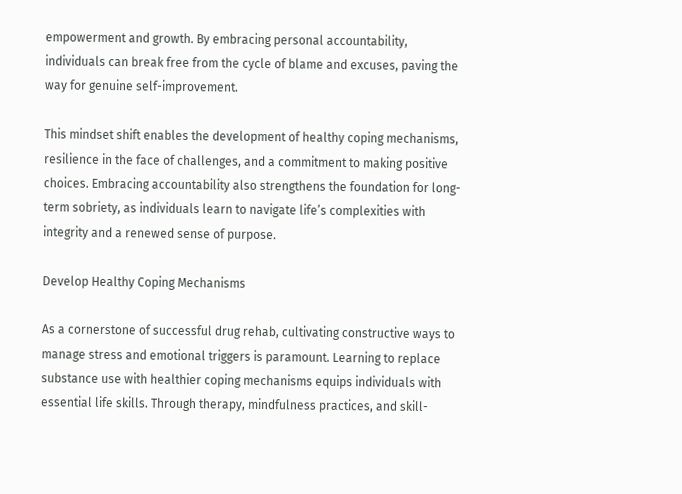empowerment and growth. By embracing personal accountability, individuals can break free from the cycle of blame and excuses, paving the way for genuine self-improvement.

This mindset shift enables the development of healthy coping mechanisms, resilience in the face of challenges, and a commitment to making positive choices. Embracing accountability also strengthens the foundation for long-term sobriety, as individuals learn to navigate life’s complexities with integrity and a renewed sense of purpose.

Develop Healthy Coping Mechanisms

As a cornerstone of successful drug rehab, cultivating constructive ways to manage stress and emotional triggers is paramount. Learning to replace substance use with healthier coping mechanisms equips individuals with essential life skills. Through therapy, mindfulness practices, and skill-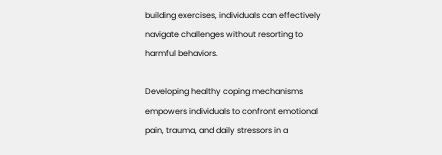building exercises, individuals can effectively navigate challenges without resorting to harmful behaviors.

Developing healthy coping mechanisms empowers individuals to confront emotional pain, trauma, and daily stressors in a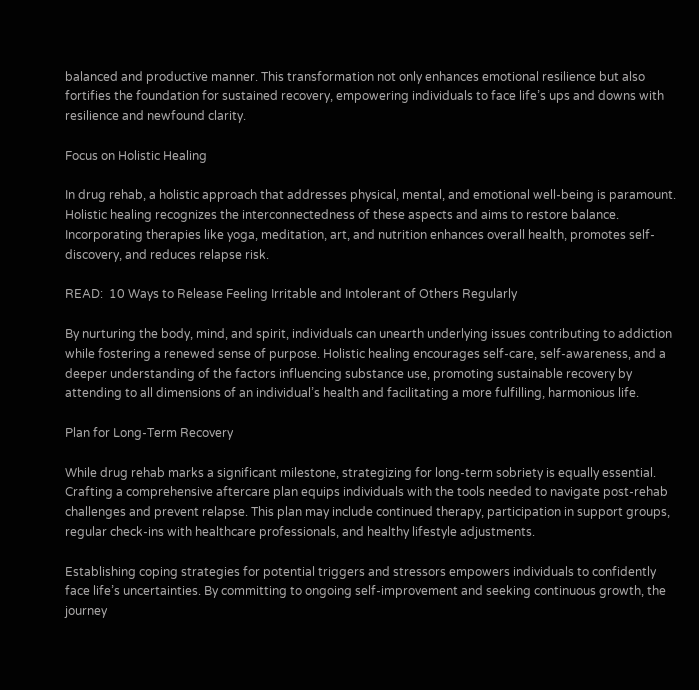balanced and productive manner. This transformation not only enhances emotional resilience but also fortifies the foundation for sustained recovery, empowering individuals to face life’s ups and downs with resilience and newfound clarity.

Focus on Holistic Healing

In drug rehab, a holistic approach that addresses physical, mental, and emotional well-being is paramount. Holistic healing recognizes the interconnectedness of these aspects and aims to restore balance. Incorporating therapies like yoga, meditation, art, and nutrition enhances overall health, promotes self-discovery, and reduces relapse risk.

READ:  10 Ways to Release Feeling Irritable and Intolerant of Others Regularly

By nurturing the body, mind, and spirit, individuals can unearth underlying issues contributing to addiction while fostering a renewed sense of purpose. Holistic healing encourages self-care, self-awareness, and a deeper understanding of the factors influencing substance use, promoting sustainable recovery by attending to all dimensions of an individual’s health and facilitating a more fulfilling, harmonious life.

Plan for Long-Term Recovery

While drug rehab marks a significant milestone, strategizing for long-term sobriety is equally essential. Crafting a comprehensive aftercare plan equips individuals with the tools needed to navigate post-rehab challenges and prevent relapse. This plan may include continued therapy, participation in support groups, regular check-ins with healthcare professionals, and healthy lifestyle adjustments.

Establishing coping strategies for potential triggers and stressors empowers individuals to confidently face life’s uncertainties. By committing to ongoing self-improvement and seeking continuous growth, the journey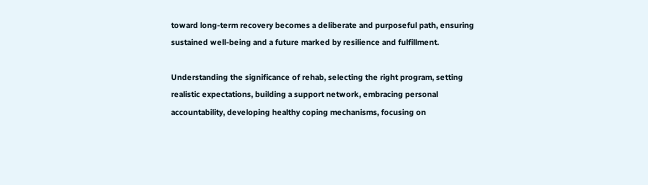toward long-term recovery becomes a deliberate and purposeful path, ensuring sustained well-being and a future marked by resilience and fulfillment.

Understanding the significance of rehab, selecting the right program, setting realistic expectations, building a support network, embracing personal accountability, developing healthy coping mechanisms, focusing on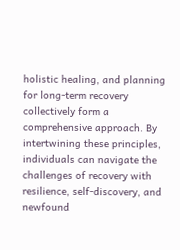holistic healing, and planning for long-term recovery collectively form a comprehensive approach. By intertwining these principles, individuals can navigate the challenges of recovery with resilience, self-discovery, and newfound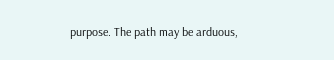purpose. The path may be arduous,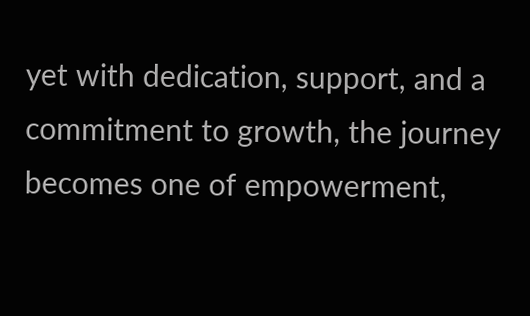yet with dedication, support, and a commitment to growth, the journey becomes one of empowerment,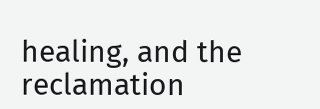healing, and the reclamation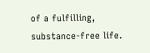of a fulfilling, substance-free life.